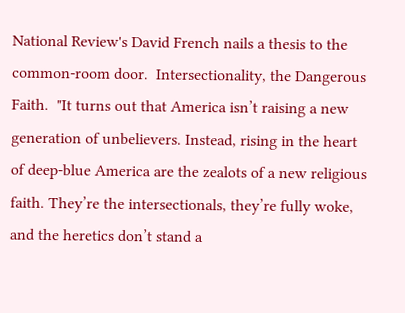National Review's David French nails a thesis to the common-room door.  Intersectionality, the Dangerous Faith.  "It turns out that America isn’t raising a new generation of unbelievers. Instead, rising in the heart of deep-blue America are the zealots of a new religious faith. They’re the intersectionals, they’re fully woke, and the heretics don’t stand a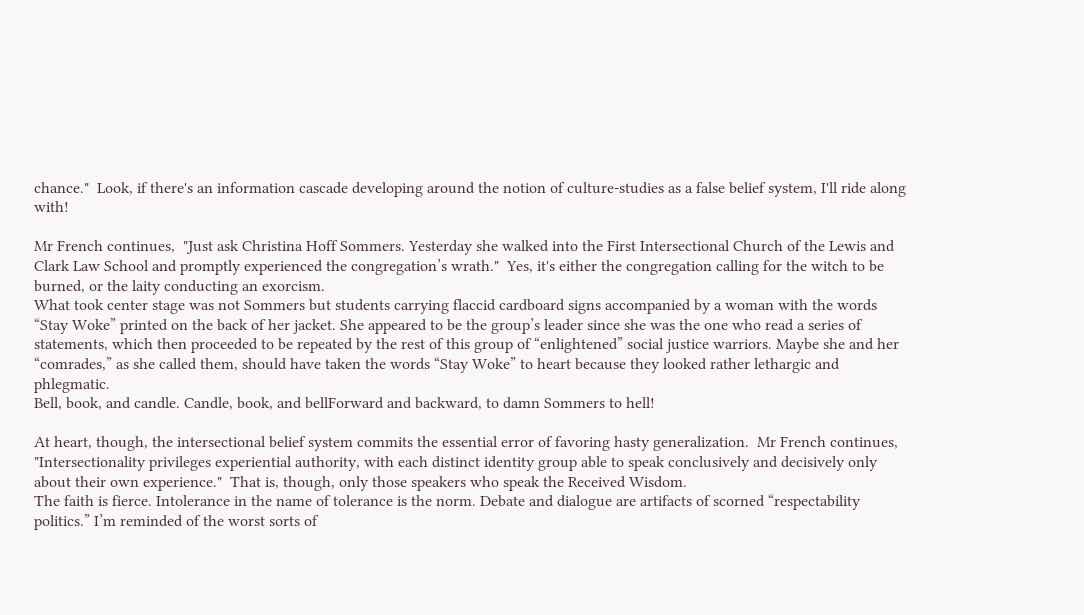chance."  Look, if there's an information cascade developing around the notion of culture-studies as a false belief system, I'll ride along with!

Mr French continues,  "Just ask Christina Hoff Sommers. Yesterday she walked into the First Intersectional Church of the Lewis and Clark Law School and promptly experienced the congregation’s wrath."  Yes, it's either the congregation calling for the witch to be burned, or the laity conducting an exorcism.
What took center stage was not Sommers but students carrying flaccid cardboard signs accompanied by a woman with the words “Stay Woke” printed on the back of her jacket. She appeared to be the group’s leader since she was the one who read a series of statements, which then proceeded to be repeated by the rest of this group of “enlightened” social justice warriors. Maybe she and her “comrades,” as she called them, should have taken the words “Stay Woke” to heart because they looked rather lethargic and phlegmatic.
Bell, book, and candle. Candle, book, and bellForward and backward, to damn Sommers to hell!

At heart, though, the intersectional belief system commits the essential error of favoring hasty generalization.  Mr French continues, "Intersectionality privileges experiential authority, with each distinct identity group able to speak conclusively and decisively only about their own experience."  That is, though, only those speakers who speak the Received Wisdom.
The faith is fierce. Intolerance in the name of tolerance is the norm. Debate and dialogue are artifacts of scorned “respectability politics.” I’m reminded of the worst sorts of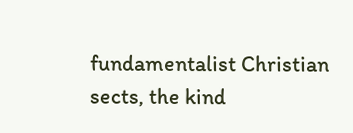fundamentalist Christian sects, the kind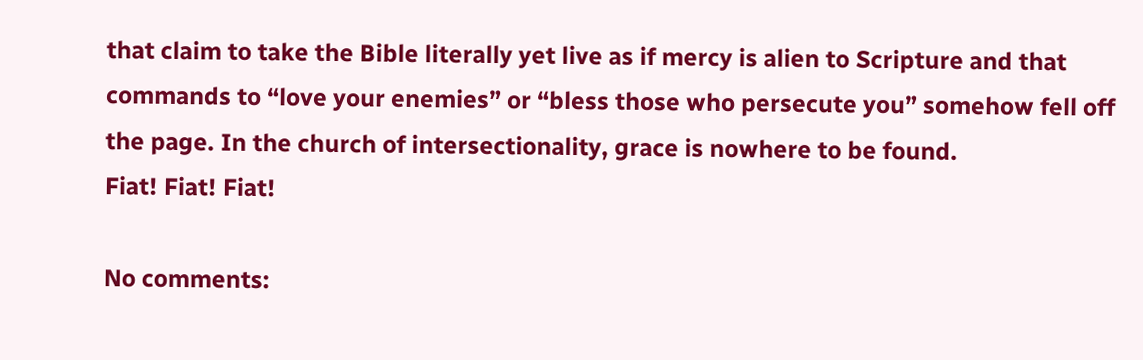that claim to take the Bible literally yet live as if mercy is alien to Scripture and that commands to “love your enemies” or “bless those who persecute you” somehow fell off the page. In the church of intersectionality, grace is nowhere to be found.
Fiat! Fiat! Fiat!

No comments: